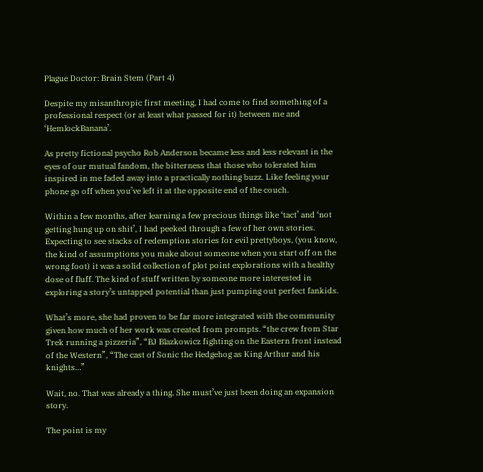Plague Doctor: Brain Stem (Part 4)

Despite my misanthropic first meeting, I had come to find something of a professional respect (or at least what passed for it) between me and ‘HemlockBanana’.

As pretty fictional psycho Rob Anderson became less and less relevant in the eyes of our mutual fandom, the bitterness that those who tolerated him inspired in me faded away into a practically nothing buzz. Like feeling your phone go off when you’ve left it at the opposite end of the couch.

Within a few months, after learning a few precious things like ‘tact’ and ‘not getting hung up on shit’, I had peeked through a few of her own stories. Expecting to see stacks of redemption stories for evil prettyboys, (you know, the kind of assumptions you make about someone when you start off on the wrong foot) it was a solid collection of plot point explorations with a healthy dose of fluff. The kind of stuff written by someone more interested in exploring a story’s untapped potential than just pumping out perfect fankids.

What’s more, she had proven to be far more integrated with the community given how much of her work was created from prompts. “the crew from Star Trek running a pizzeria”, “BJ Blazkowicz fighting on the Eastern front instead of the Western”, “The cast of Sonic the Hedgehog as King Arthur and his knights…”

Wait, no. That was already a thing. She must’ve just been doing an expansion story.

The point is my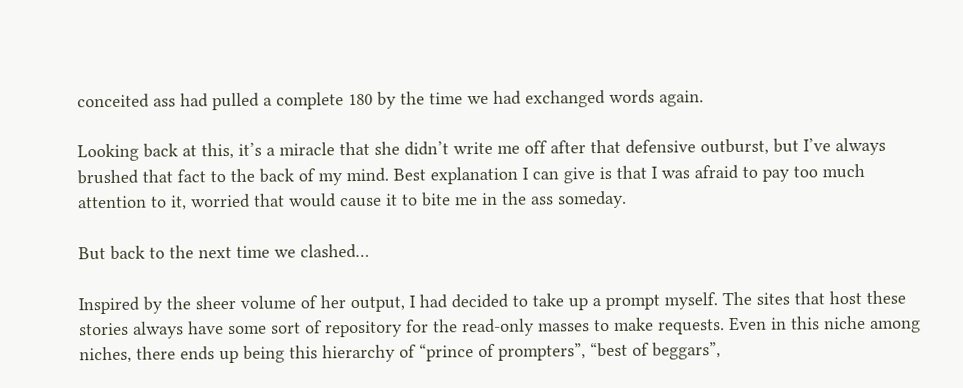conceited ass had pulled a complete 180 by the time we had exchanged words again.

Looking back at this, it’s a miracle that she didn’t write me off after that defensive outburst, but I’ve always brushed that fact to the back of my mind. Best explanation I can give is that I was afraid to pay too much attention to it, worried that would cause it to bite me in the ass someday.

But back to the next time we clashed…

Inspired by the sheer volume of her output, I had decided to take up a prompt myself. The sites that host these stories always have some sort of repository for the read-only masses to make requests. Even in this niche among niches, there ends up being this hierarchy of “prince of prompters”, “best of beggars”,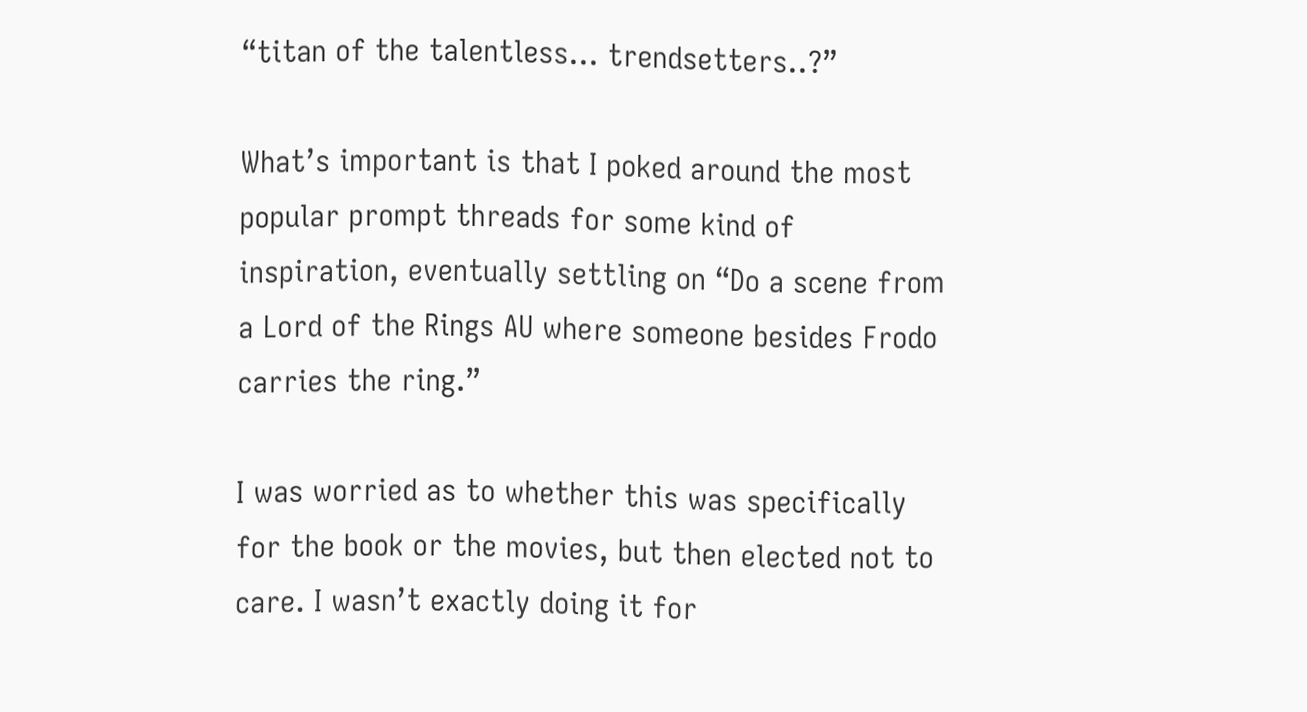“titan of the talentless… trendsetters..?”

What’s important is that I poked around the most popular prompt threads for some kind of inspiration, eventually settling on “Do a scene from a Lord of the Rings AU where someone besides Frodo carries the ring.”

I was worried as to whether this was specifically for the book or the movies, but then elected not to care. I wasn’t exactly doing it for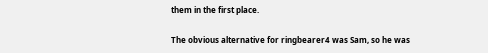them in the first place.

The obvious alternative for ringbearer4 was Sam, so he was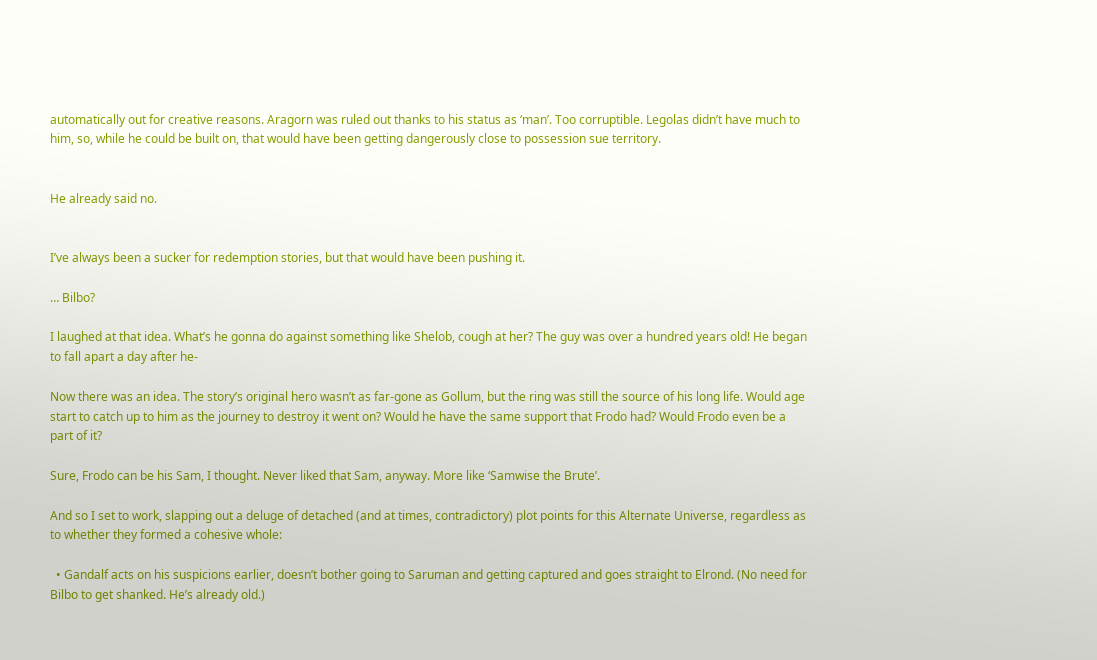automatically out for creative reasons. Aragorn was ruled out thanks to his status as ‘man’. Too corruptible. Legolas didn’t have much to him, so, while he could be built on, that would have been getting dangerously close to possession sue territory.


He already said no.


I’ve always been a sucker for redemption stories, but that would have been pushing it.

… Bilbo?

I laughed at that idea. What’s he gonna do against something like Shelob, cough at her? The guy was over a hundred years old! He began to fall apart a day after he-

Now there was an idea. The story’s original hero wasn’t as far-gone as Gollum, but the ring was still the source of his long life. Would age start to catch up to him as the journey to destroy it went on? Would he have the same support that Frodo had? Would Frodo even be a part of it?

Sure, Frodo can be his Sam, I thought. Never liked that Sam, anyway. More like ‘Samwise the Brute’.

And so I set to work, slapping out a deluge of detached (and at times, contradictory) plot points for this Alternate Universe, regardless as to whether they formed a cohesive whole:

  • Gandalf acts on his suspicions earlier, doesn’t bother going to Saruman and getting captured and goes straight to Elrond. (No need for Bilbo to get shanked. He’s already old.)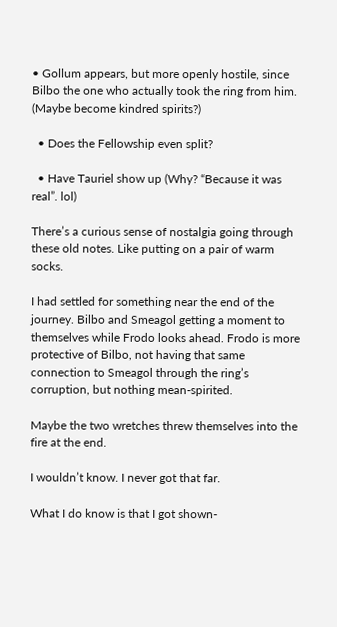• Gollum appears, but more openly hostile, since Bilbo the one who actually took the ring from him. (Maybe become kindred spirits?)

  • Does the Fellowship even split?

  • Have Tauriel show up (Why? “Because it was real”. lol)

There’s a curious sense of nostalgia going through these old notes. Like putting on a pair of warm socks.

I had settled for something near the end of the journey. Bilbo and Smeagol getting a moment to themselves while Frodo looks ahead. Frodo is more protective of Bilbo, not having that same connection to Smeagol through the ring’s corruption, but nothing mean-spirited.

Maybe the two wretches threw themselves into the fire at the end.

I wouldn’t know. I never got that far.

What I do know is that I got shown-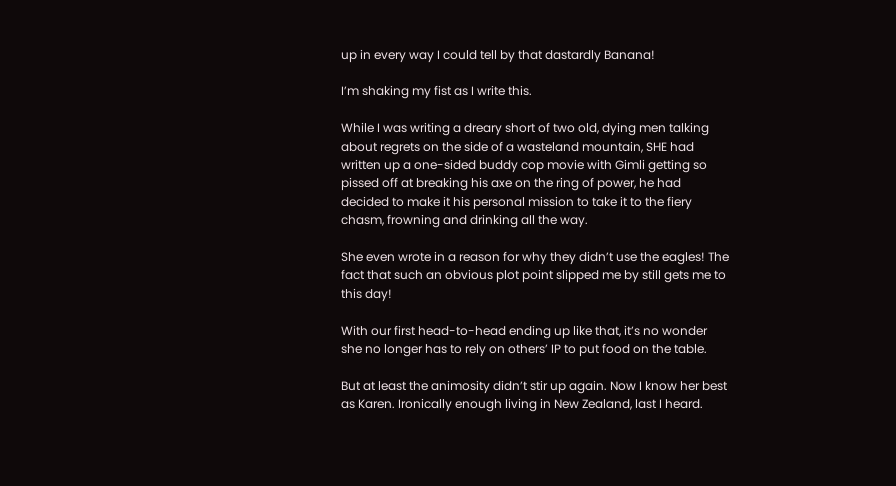up in every way I could tell by that dastardly Banana!

I’m shaking my fist as I write this.

While I was writing a dreary short of two old, dying men talking about regrets on the side of a wasteland mountain, SHE had written up a one-sided buddy cop movie with Gimli getting so pissed off at breaking his axe on the ring of power, he had decided to make it his personal mission to take it to the fiery chasm, frowning and drinking all the way.

She even wrote in a reason for why they didn’t use the eagles! The fact that such an obvious plot point slipped me by still gets me to this day!

With our first head-to-head ending up like that, it’s no wonder she no longer has to rely on others’ IP to put food on the table.

But at least the animosity didn’t stir up again. Now I know her best as Karen. Ironically enough living in New Zealand, last I heard.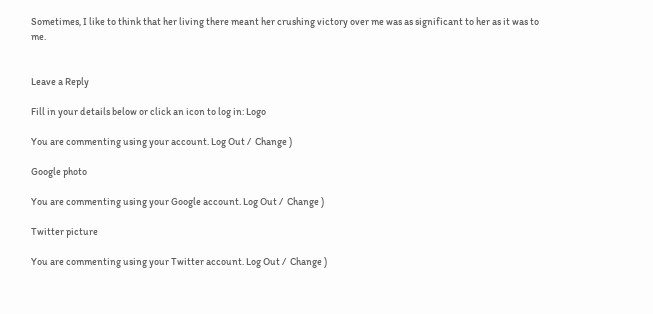Sometimes, I like to think that her living there meant her crushing victory over me was as significant to her as it was to me.


Leave a Reply

Fill in your details below or click an icon to log in: Logo

You are commenting using your account. Log Out /  Change )

Google photo

You are commenting using your Google account. Log Out /  Change )

Twitter picture

You are commenting using your Twitter account. Log Out /  Change )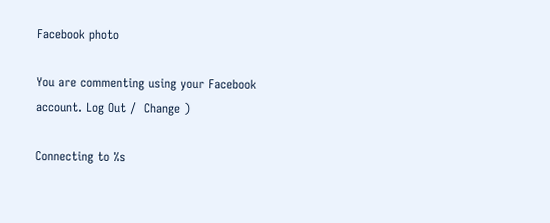Facebook photo

You are commenting using your Facebook account. Log Out /  Change )

Connecting to %s